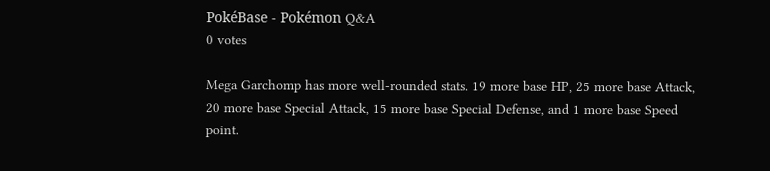PokéBase - Pokémon Q&A
0 votes

Mega Garchomp has more well-rounded stats. 19 more base HP, 25 more base Attack, 20 more base Special Attack, 15 more base Special Defense, and 1 more base Speed point.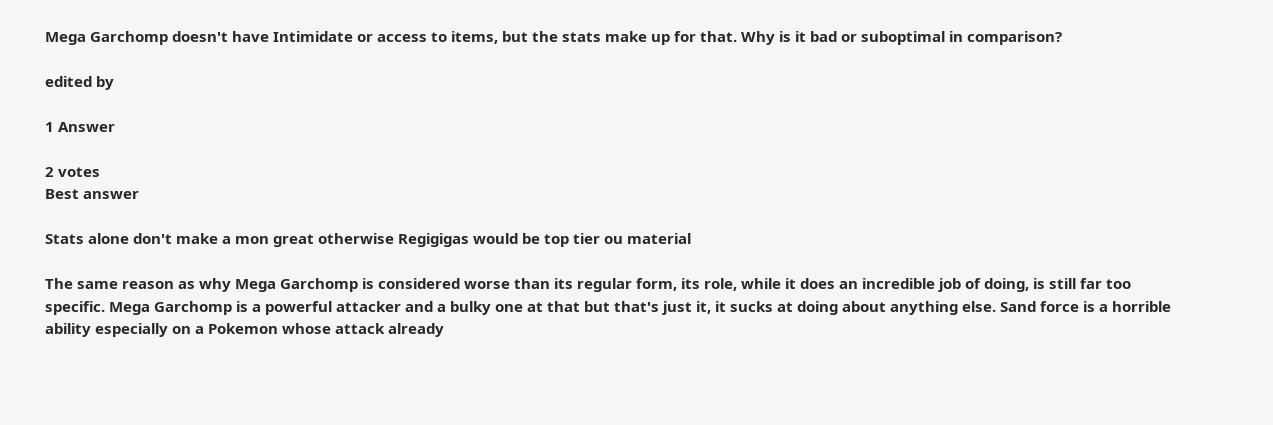Mega Garchomp doesn't have Intimidate or access to items, but the stats make up for that. Why is it bad or suboptimal in comparison?

edited by

1 Answer

2 votes
Best answer

Stats alone don't make a mon great otherwise Regigigas would be top tier ou material

The same reason as why Mega Garchomp is considered worse than its regular form, its role, while it does an incredible job of doing, is still far too specific. Mega Garchomp is a powerful attacker and a bulky one at that but that's just it, it sucks at doing about anything else. Sand force is a horrible ability especially on a Pokemon whose attack already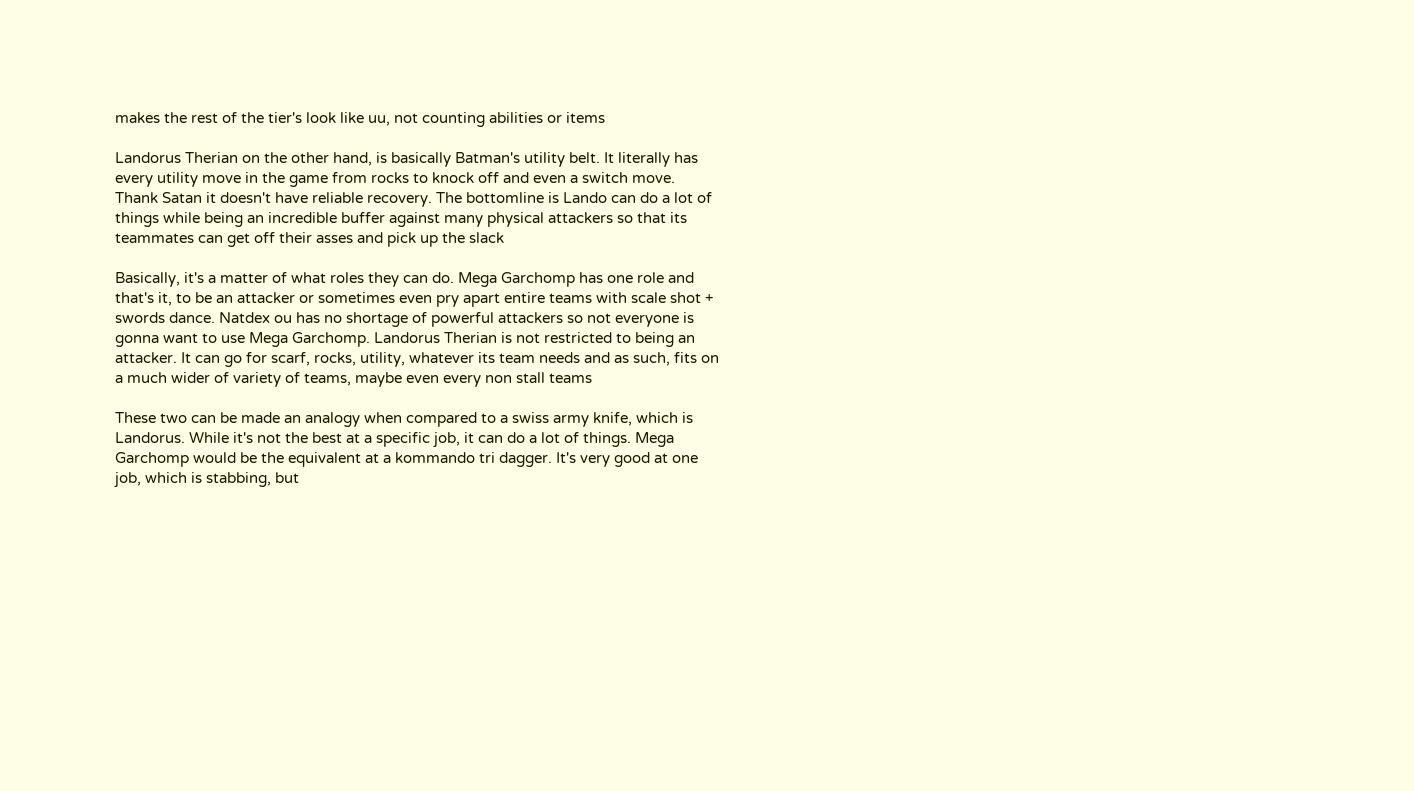makes the rest of the tier's look like uu, not counting abilities or items

Landorus Therian on the other hand, is basically Batman's utility belt. It literally has every utility move in the game from rocks to knock off and even a switch move. Thank Satan it doesn't have reliable recovery. The bottomline is Lando can do a lot of things while being an incredible buffer against many physical attackers so that its teammates can get off their asses and pick up the slack

Basically, it's a matter of what roles they can do. Mega Garchomp has one role and that's it, to be an attacker or sometimes even pry apart entire teams with scale shot + swords dance. Natdex ou has no shortage of powerful attackers so not everyone is gonna want to use Mega Garchomp. Landorus Therian is not restricted to being an attacker. It can go for scarf, rocks, utility, whatever its team needs and as such, fits on a much wider of variety of teams, maybe even every non stall teams

These two can be made an analogy when compared to a swiss army knife, which is Landorus. While it's not the best at a specific job, it can do a lot of things. Mega Garchomp would be the equivalent at a kommando tri dagger. It's very good at one job, which is stabbing, but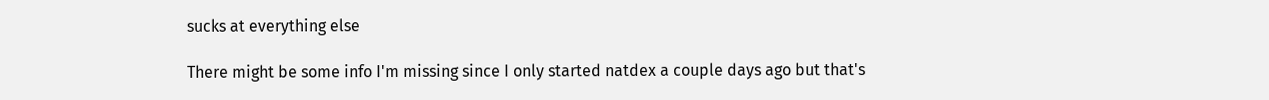sucks at everything else

There might be some info I'm missing since I only started natdex a couple days ago but that's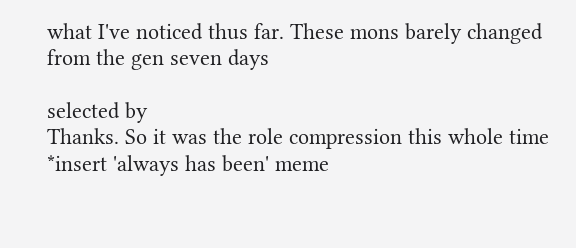what I've noticed thus far. These mons barely changed from the gen seven days

selected by
Thanks. So it was the role compression this whole time
*insert 'always has been' meme